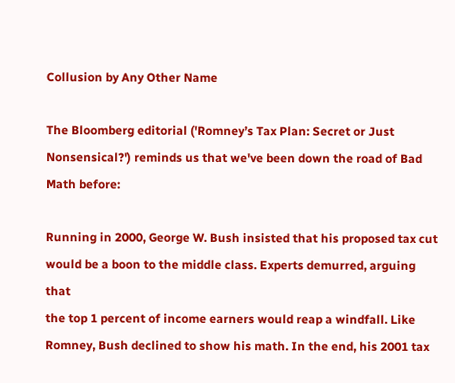Collusion by Any Other Name

The Bloomberg editorial ('Romney’s Tax Plan: Secret or Just Nonsensical?') reminds us that we've been down the road of Bad Math before:

Running in 2000, George W. Bush insisted that his proposed tax cut would be a boon to the middle class. Experts demurred, arguing that
the top 1 percent of income earners would reap a windfall. Like
Romney, Bush declined to show his math. In the end, his 2001 tax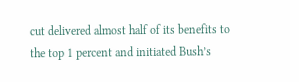cut delivered almost half of its benefits to the top 1 percent and initiated Bush’s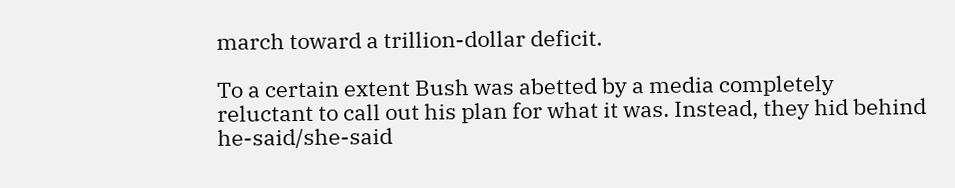march toward a trillion-dollar deficit.

To a certain extent Bush was abetted by a media completely reluctant to call out his plan for what it was. Instead, they hid behind he-said/she-said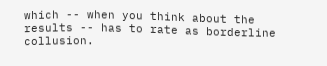which -- when you think about the results -- has to rate as borderline collusion.